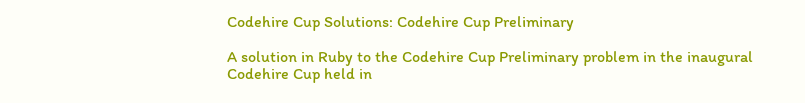Codehire Cup Solutions: Codehire Cup Preliminary

A solution in Ruby to the Codehire Cup Preliminary problem in the inaugural Codehire Cup held in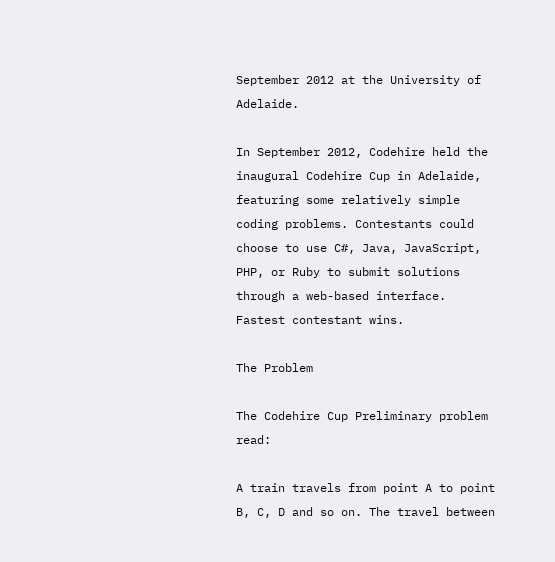September 2012 at the University of Adelaide.

In September 2012, Codehire held the inaugural Codehire Cup in Adelaide, featuring some relatively simple coding problems. Contestants could choose to use C#, Java, JavaScript, PHP, or Ruby to submit solutions through a web-based interface. Fastest contestant wins.

The Problem

The Codehire Cup Preliminary problem read:

A train travels from point A to point B, C, D and so on. The travel between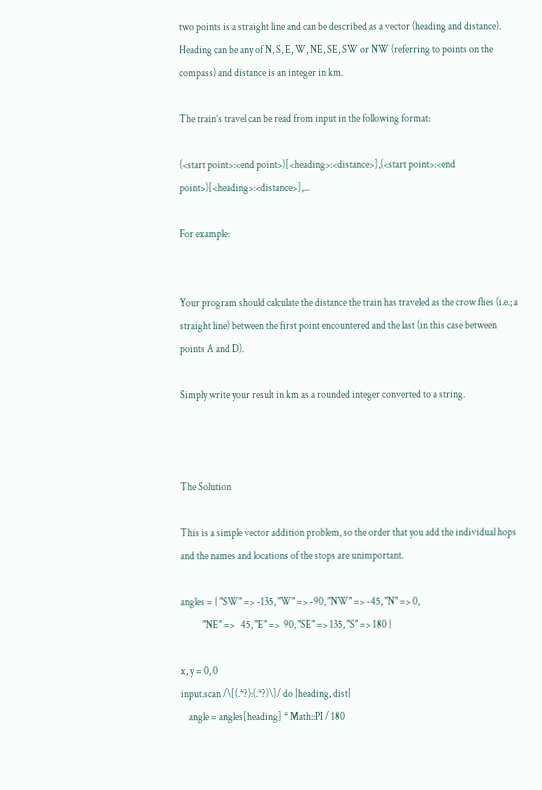two points is a straight line and can be described as a vector (heading and distance). Heading can be any of N, S, E, W, NE, SE, SW or NW (referring to points on the compass) and distance is an integer in km.

The train’s travel can be read from input in the following format:

(<start point>:<end point>)[<heading>:<distance>],(<start point>:<end point>)[<heading>:<distance>],...

For example:


Your program should calculate the distance the train has traveled as the crow flies (i.e.; a straight line) between the first point encountered and the last (in this case between points A and D).

Simply write your result in km as a rounded integer converted to a string.



The Solution

This is a simple vector addition problem, so the order that you add the individual hops and the names and locations of the stops are unimportant.

angles = { "SW" => -135, "W" => -90, "NW" => -45, "N" => 0,
           "NE" =>   45, "E" =>  90, "SE" => 135, "S" => 180 }

x, y = 0, 0
input.scan /\[(.*?):(.*?)\]/ do |heading, dist|
    angle = angles[heading] * Math::PI / 180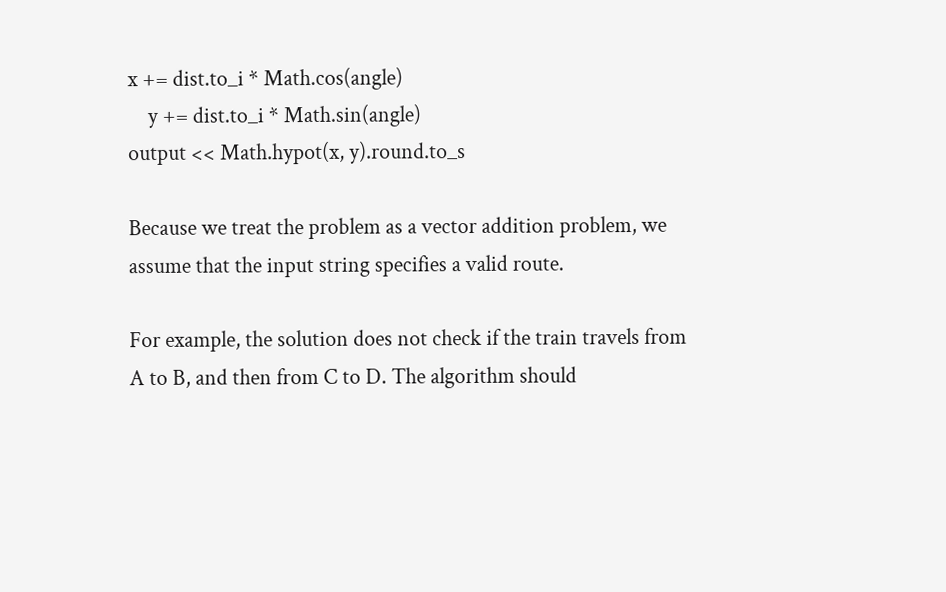x += dist.to_i * Math.cos(angle)
    y += dist.to_i * Math.sin(angle)
output << Math.hypot(x, y).round.to_s

Because we treat the problem as a vector addition problem, we assume that the input string specifies a valid route.

For example, the solution does not check if the train travels from A to B, and then from C to D. The algorithm should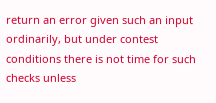return an error given such an input ordinarily, but under contest conditions there is not time for such checks unless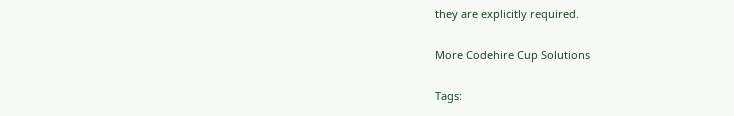they are explicitly required.

More Codehire Cup Solutions

Tags: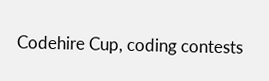Codehire Cup, coding contests